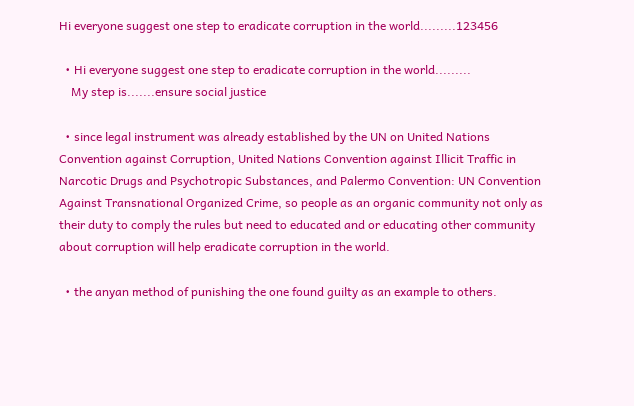Hi everyone suggest one step to eradicate corruption in the world.........123456

  • Hi everyone suggest one step to eradicate corruption in the world.........
    My step is.......ensure social justice

  • since legal instrument was already established by the UN on United Nations Convention against Corruption, United Nations Convention against Illicit Traffic in Narcotic Drugs and Psychotropic Substances, and Palermo Convention: UN Convention Against Transnational Organized Crime, so people as an organic community not only as their duty to comply the rules but need to educated and or educating other community about corruption will help eradicate corruption in the world.

  • the anyan method of punishing the one found guilty as an example to others.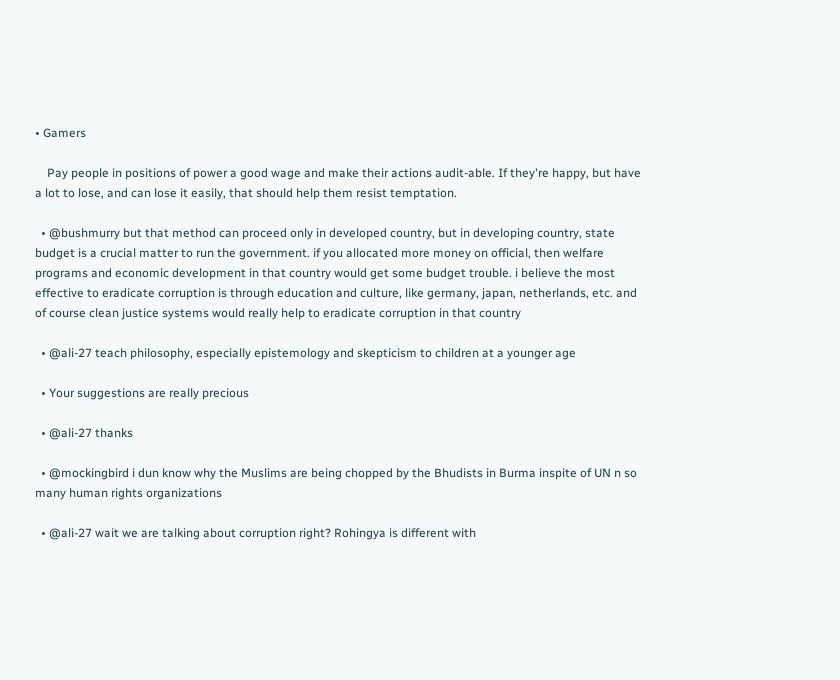• Gamers

    Pay people in positions of power a good wage and make their actions audit-able. If they're happy, but have a lot to lose, and can lose it easily, that should help them resist temptation.

  • @bushmurry but that method can proceed only in developed country, but in developing country, state budget is a crucial matter to run the government. if you allocated more money on official, then welfare programs and economic development in that country would get some budget trouble. i believe the most effective to eradicate corruption is through education and culture, like germany, japan, netherlands, etc. and of course clean justice systems would really help to eradicate corruption in that country

  • @ali-27 teach philosophy, especially epistemology and skepticism to children at a younger age

  • Your suggestions are really precious

  • @ali-27 thanks

  • @mockingbird i dun know why the Muslims are being chopped by the Bhudists in Burma inspite of UN n so many human rights organizations

  • @ali-27 wait we are talking about corruption right? Rohingya is different with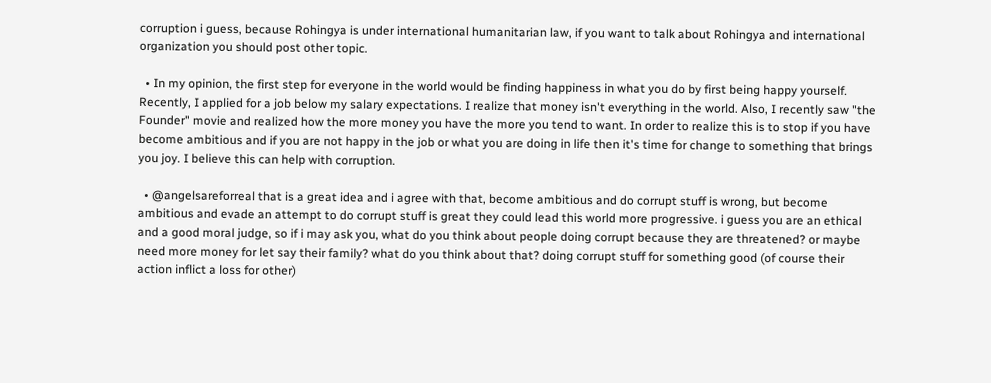corruption i guess, because Rohingya is under international humanitarian law, if you want to talk about Rohingya and international organization you should post other topic.

  • In my opinion, the first step for everyone in the world would be finding happiness in what you do by first being happy yourself. Recently, I applied for a job below my salary expectations. I realize that money isn't everything in the world. Also, I recently saw "the Founder" movie and realized how the more money you have the more you tend to want. In order to realize this is to stop if you have become ambitious and if you are not happy in the job or what you are doing in life then it's time for change to something that brings you joy. I believe this can help with corruption.

  • @angelsareforreal that is a great idea and i agree with that, become ambitious and do corrupt stuff is wrong, but become ambitious and evade an attempt to do corrupt stuff is great they could lead this world more progressive. i guess you are an ethical and a good moral judge, so if i may ask you, what do you think about people doing corrupt because they are threatened? or maybe need more money for let say their family? what do you think about that? doing corrupt stuff for something good (of course their action inflict a loss for other)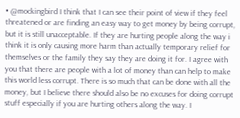• @mockingbird I think that I can see their point of view if they feel threatened or are finding an easy way to get money by being corrupt, but it is still unacceptable. If they are hurting people along the way i think it is only causing more harm than actually temporary relief for themselves or the family they say they are doing it for. I agree with you that there are people with a lot of money than can help to make this world less corrupt. There is so much that can be done with all the money, but I believe there should also be no excuses for doing corrupt stuff especially if you are hurting others along the way. I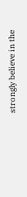strongly believe in the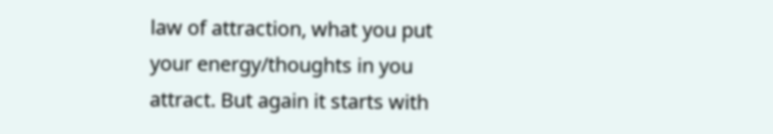law of attraction, what you put your energy/thoughts in you attract. But again it starts with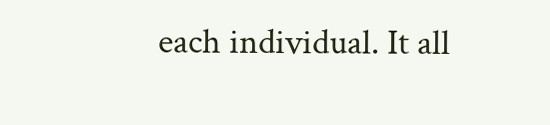each individual. It all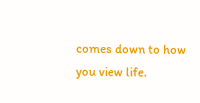comes down to how you view life.